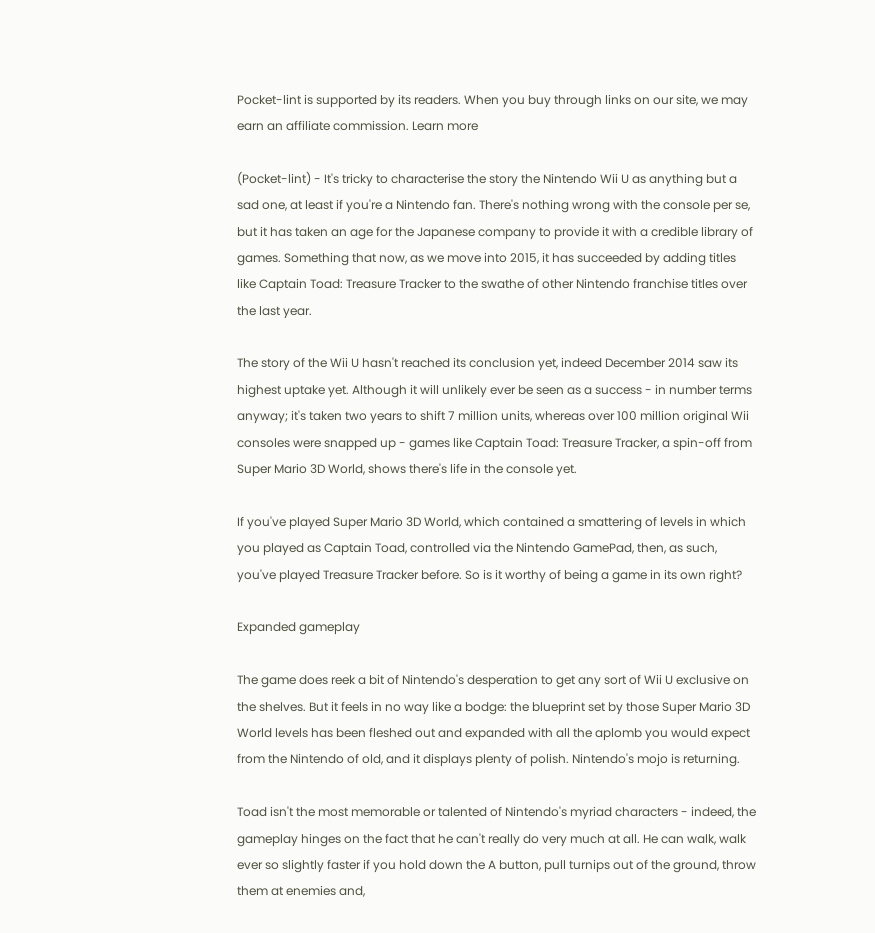Pocket-lint is supported by its readers. When you buy through links on our site, we may earn an affiliate commission. Learn more

(Pocket-lint) - It's tricky to characterise the story the Nintendo Wii U as anything but a sad one, at least if you're a Nintendo fan. There's nothing wrong with the console per se, but it has taken an age for the Japanese company to provide it with a credible library of games. Something that now, as we move into 2015, it has succeeded by adding titles like Captain Toad: Treasure Tracker to the swathe of other Nintendo franchise titles over the last year.

The story of the Wii U hasn't reached its conclusion yet, indeed December 2014 saw its highest uptake yet. Although it will unlikely ever be seen as a success - in number terms anyway; it's taken two years to shift 7 million units, whereas over 100 million original Wii consoles were snapped up - games like Captain Toad: Treasure Tracker, a spin-off from Super Mario 3D World, shows there's life in the console yet.

If you've played Super Mario 3D World, which contained a smattering of levels in which you played as Captain Toad, controlled via the Nintendo GamePad, then, as such, you've played Treasure Tracker before. So is it worthy of being a game in its own right?

Expanded gameplay

The game does reek a bit of Nintendo's desperation to get any sort of Wii U exclusive on the shelves. But it feels in no way like a bodge: the blueprint set by those Super Mario 3D World levels has been fleshed out and expanded with all the aplomb you would expect from the Nintendo of old, and it displays plenty of polish. Nintendo's mojo is returning.

Toad isn't the most memorable or talented of Nintendo's myriad characters - indeed, the gameplay hinges on the fact that he can't really do very much at all. He can walk, walk ever so slightly faster if you hold down the A button, pull turnips out of the ground, throw them at enemies and,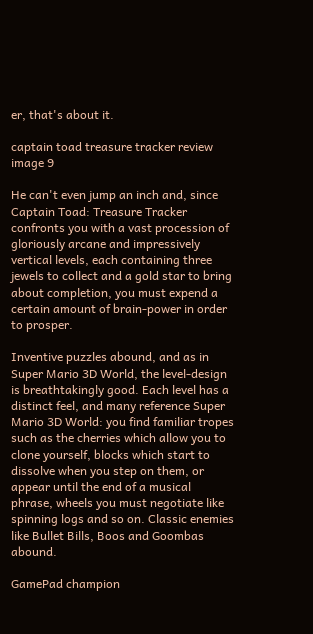er, that's about it.

captain toad treasure tracker review image 9

He can't even jump an inch and, since Captain Toad: Treasure Tracker confronts you with a vast procession of gloriously arcane and impressively vertical levels, each containing three jewels to collect and a gold star to bring about completion, you must expend a certain amount of brain-power in order to prosper.

Inventive puzzles abound, and as in Super Mario 3D World, the level-design is breathtakingly good. Each level has a distinct feel, and many reference Super Mario 3D World: you find familiar tropes such as the cherries which allow you to clone yourself, blocks which start to dissolve when you step on them, or appear until the end of a musical phrase, wheels you must negotiate like spinning logs and so on. Classic enemies like Bullet Bills, Boos and Goombas abound.

GamePad champion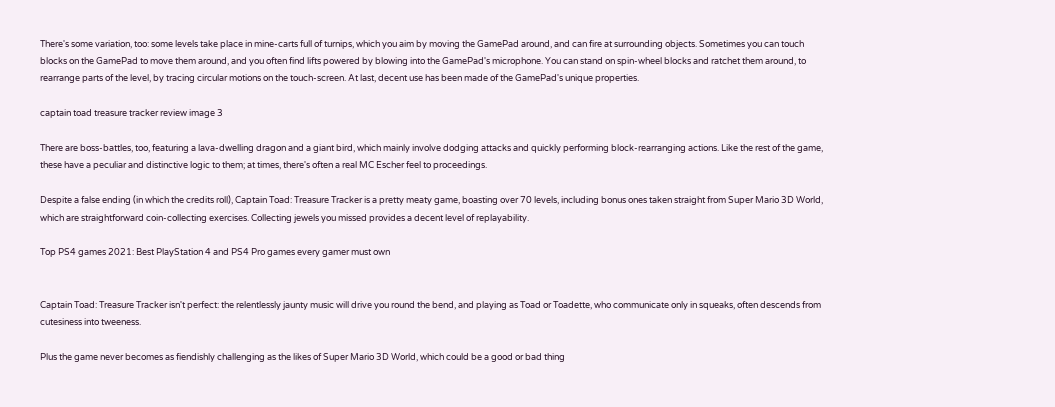There's some variation, too: some levels take place in mine-carts full of turnips, which you aim by moving the GamePad around, and can fire at surrounding objects. Sometimes you can touch blocks on the GamePad to move them around, and you often find lifts powered by blowing into the GamePad's microphone. You can stand on spin-wheel blocks and ratchet them around, to rearrange parts of the level, by tracing circular motions on the touch-screen. At last, decent use has been made of the GamePad's unique properties.

captain toad treasure tracker review image 3

There are boss-battles, too, featuring a lava-dwelling dragon and a giant bird, which mainly involve dodging attacks and quickly performing block-rearranging actions. Like the rest of the game, these have a peculiar and distinctive logic to them; at times, there's often a real MC Escher feel to proceedings.

Despite a false ending (in which the credits roll), Captain Toad: Treasure Tracker is a pretty meaty game, boasting over 70 levels, including bonus ones taken straight from Super Mario 3D World, which are straightforward coin-collecting exercises. Collecting jewels you missed provides a decent level of replayability.

Top PS4 games 2021: Best PlayStation 4 and PS4 Pro games every gamer must own


Captain Toad: Treasure Tracker isn't perfect: the relentlessly jaunty music will drive you round the bend, and playing as Toad or Toadette, who communicate only in squeaks, often descends from cutesiness into tweeness.

Plus the game never becomes as fiendishly challenging as the likes of Super Mario 3D World, which could be a good or bad thing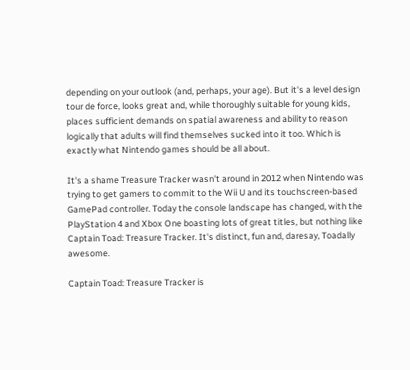depending on your outlook (and, perhaps, your age). But it's a level design tour de force, looks great and, while thoroughly suitable for young kids, places sufficient demands on spatial awareness and ability to reason logically that adults will find themselves sucked into it too. Which is exactly what Nintendo games should be all about.

It's a shame Treasure Tracker wasn't around in 2012 when Nintendo was trying to get gamers to commit to the Wii U and its touchscreen-based GamePad controller. Today the console landscape has changed, with the PlayStation 4 and Xbox One boasting lots of great titles, but nothing like Captain Toad: Treasure Tracker. It's distinct, fun and, daresay, Toadally awesome.

Captain Toad: Treasure Tracker is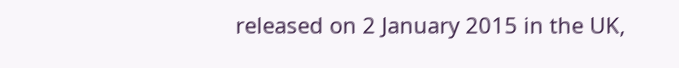released on 2 January 2015 in the UK,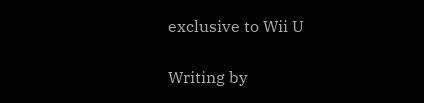exclusive to Wii U

Writing by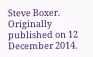Steve Boxer. Originally published on 12 December 2014.